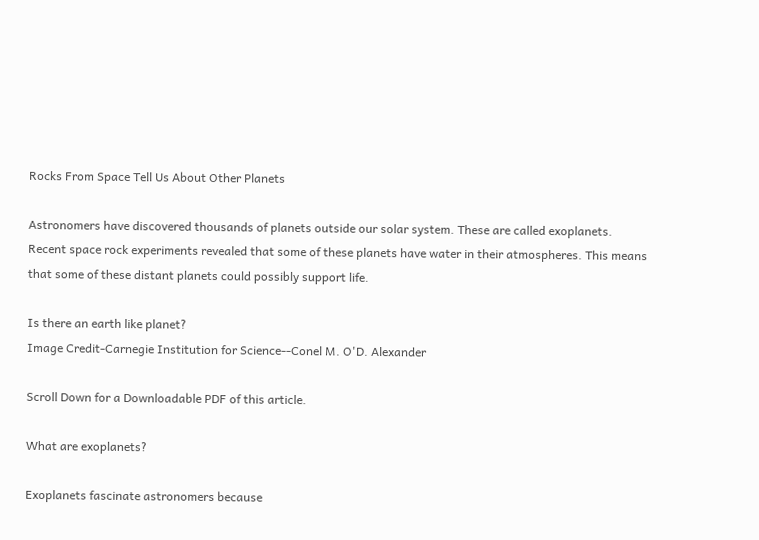Rocks From Space Tell Us About Other Planets

Astronomers have discovered thousands of planets outside our solar system. These are called exoplanets. Recent space rock experiments revealed that some of these planets have water in their atmospheres. This means that some of these distant planets could possibly support life.

Is there an earth like planet?
Image Credit-Carnegie Institution for Science--Conel M. O'D. Alexander

Scroll Down for a Downloadable PDF of this article.

What are exoplanets?

Exoplanets fascinate astronomers because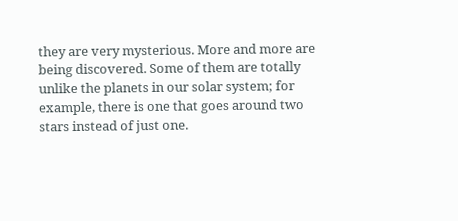they are very mysterious. More and more are being discovered. Some of them are totally unlike the planets in our solar system; for example, there is one that goes around two stars instead of just one.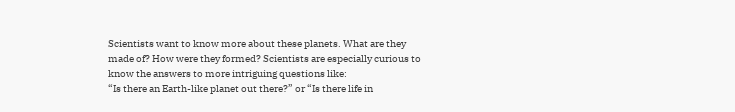Scientists want to know more about these planets. What are they made of? How were they formed? Scientists are especially curious to know the answers to more intriguing questions like:
“Is there an Earth-like planet out there?” or “Is there life in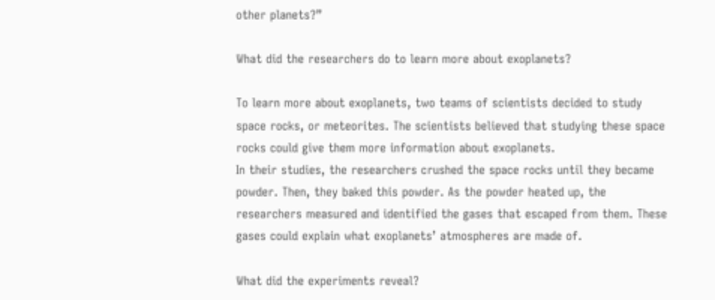other planets?”

What did the researchers do to learn more about exoplanets?

To learn more about exoplanets, two teams of scientists decided to study space rocks, or meteorites. The scientists believed that studying these space rocks could give them more information about exoplanets.
In their studies, the researchers crushed the space rocks until they became powder. Then, they baked this powder. As the powder heated up, the researchers measured and identified the gases that escaped from them. These gases could explain what exoplanets’ atmospheres are made of.

What did the experiments reveal?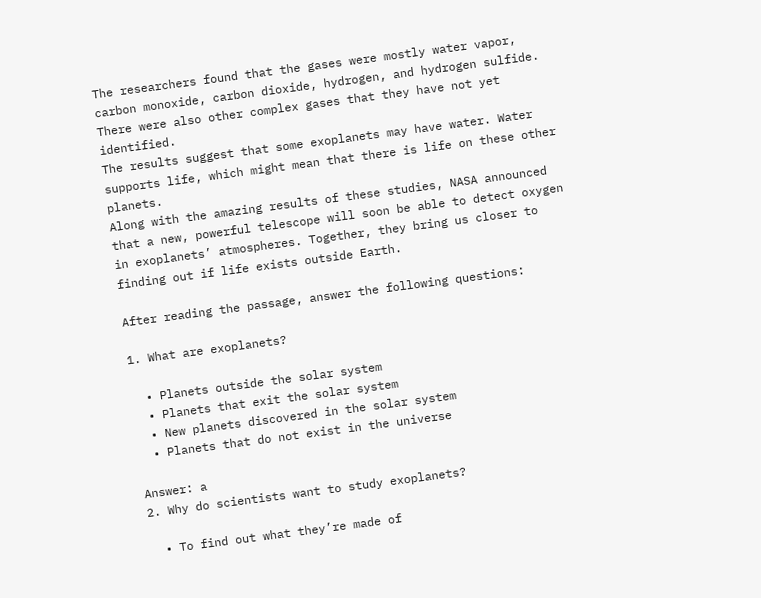The researchers found that the gases were mostly water vapor, carbon monoxide, carbon dioxide, hydrogen, and hydrogen sulfide. There were also other complex gases that they have not yet identified.
The results suggest that some exoplanets may have water. Water supports life, which might mean that there is life on these other planets.
Along with the amazing results of these studies, NASA announced that a new, powerful telescope will soon be able to detect oxygen in exoplanets’ atmospheres. Together, they bring us closer to finding out if life exists outside Earth.

After reading the passage, answer the following questions:

1. What are exoplanets?

  • Planets outside the solar system
  • Planets that exit the solar system
  • New planets discovered in the solar system
  • Planets that do not exist in the universe

Answer: a
2. Why do scientists want to study exoplanets?

  • To find out what they’re made of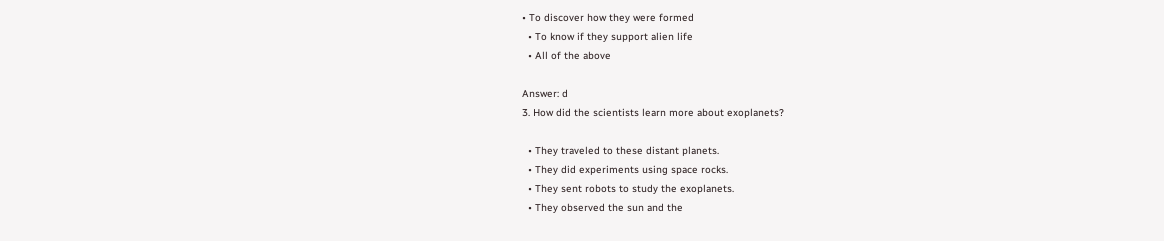• To discover how they were formed
  • To know if they support alien life
  • All of the above

Answer: d
3. How did the scientists learn more about exoplanets?

  • They traveled to these distant planets.
  • They did experiments using space rocks.
  • They sent robots to study the exoplanets.
  • They observed the sun and the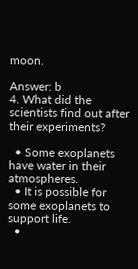moon.

Answer: b
4. What did the scientists find out after their experiments?

  • Some exoplanets have water in their atmospheres.
  • It is possible for some exoplanets to support life.
  •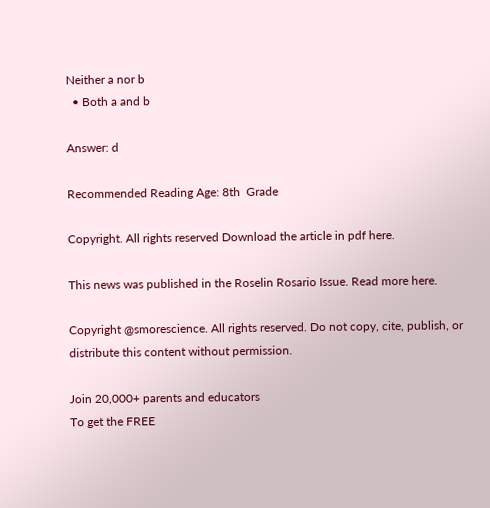Neither a nor b
  • Both a and b

Answer: d

Recommended Reading Age: 8th  Grade

Copyright. All rights reserved Download the article in pdf here.

This news was published in the Roselin Rosario Issue. Read more here.

Copyright @smorescience. All rights reserved. Do not copy, cite, publish, or distribute this content without permission.

Join 20,000+ parents and educators
To get the FREE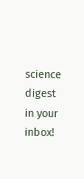science digest in your inbox!